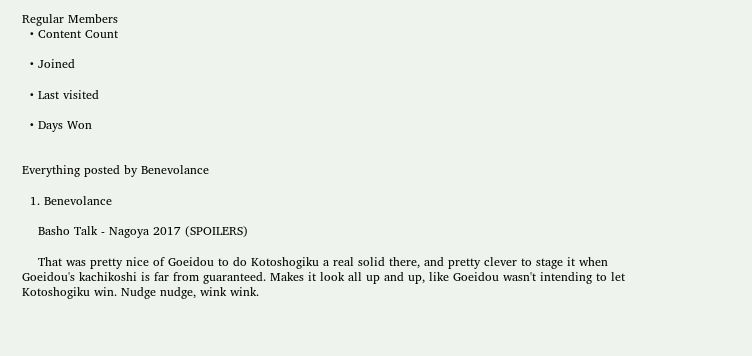Regular Members
  • Content Count

  • Joined

  • Last visited

  • Days Won


Everything posted by Benevolance

  1. Benevolance

    Basho Talk - Nagoya 2017 (SPOILERS)

    That was pretty nice of Goeidou to do Kotoshogiku a real solid there, and pretty clever to stage it when Goeidou's kachikoshi is far from guaranteed. Makes it look all up and up, like Goeidou wasn't intending to let Kotoshogiku win. Nudge nudge, wink wink.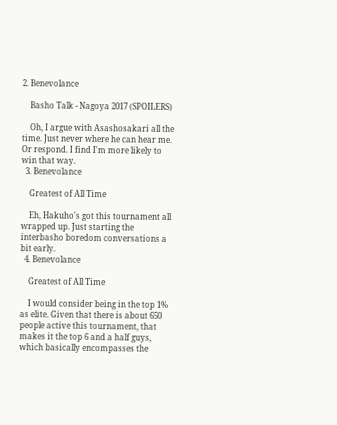2. Benevolance

    Basho Talk - Nagoya 2017 (SPOILERS)

    Oh, I argue with Asashosakari all the time. Just never where he can hear me. Or respond. I find I'm more likely to win that way.
  3. Benevolance

    Greatest of All Time

    Eh, Hakuho's got this tournament all wrapped up. Just starting the interbasho boredom conversations a bit early.
  4. Benevolance

    Greatest of All Time

    I would consider being in the top 1% as elite. Given that there is about 650 people active this tournament, that makes it the top 6 and a half guys, which basically encompasses the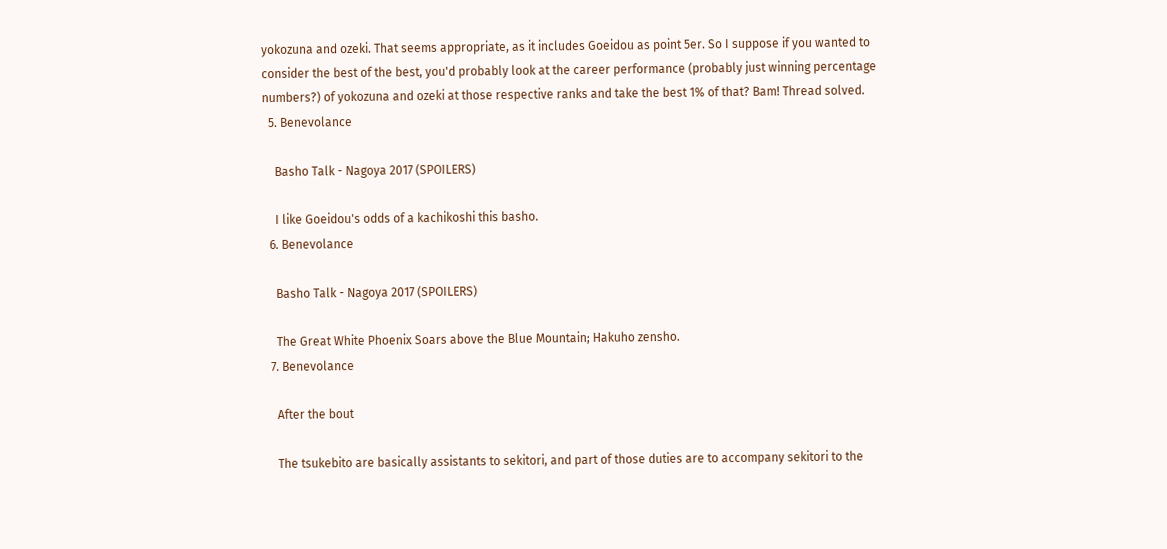yokozuna and ozeki. That seems appropriate, as it includes Goeidou as point 5er. So I suppose if you wanted to consider the best of the best, you'd probably look at the career performance (probably just winning percentage numbers?) of yokozuna and ozeki at those respective ranks and take the best 1% of that? Bam! Thread solved.
  5. Benevolance

    Basho Talk - Nagoya 2017 (SPOILERS)

    I like Goeidou's odds of a kachikoshi this basho.
  6. Benevolance

    Basho Talk - Nagoya 2017 (SPOILERS)

    The Great White Phoenix Soars above the Blue Mountain; Hakuho zensho.
  7. Benevolance

    After the bout

    The tsukebito are basically assistants to sekitori, and part of those duties are to accompany sekitori to the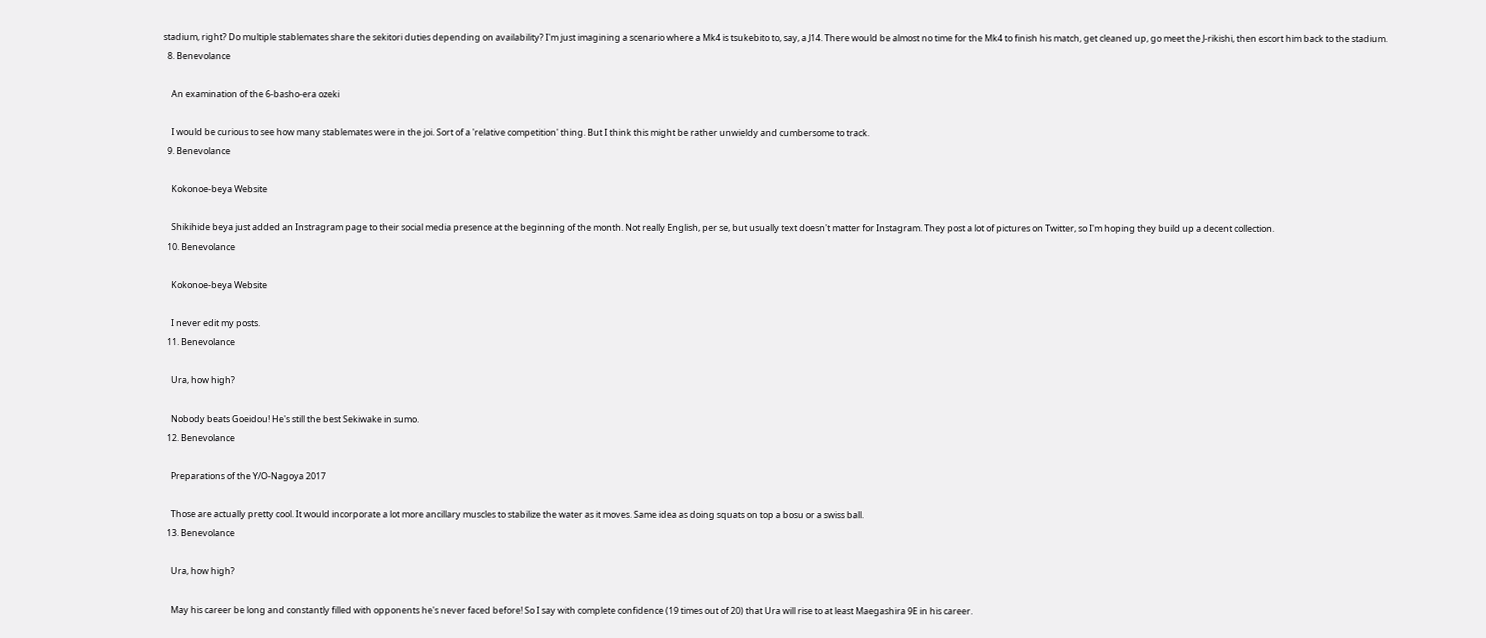stadium, right? Do multiple stablemates share the sekitori duties depending on availability? I'm just imagining a scenario where a Mk4 is tsukebito to, say, a J14. There would be almost no time for the Mk4 to finish his match, get cleaned up, go meet the J-rikishi, then escort him back to the stadium.
  8. Benevolance

    An examination of the 6-basho-era ozeki

    I would be curious to see how many stablemates were in the joi. Sort of a 'relative competition' thing. But I think this might be rather unwieldy and cumbersome to track.
  9. Benevolance

    Kokonoe-beya Website

    Shikihide beya just added an Instragram page to their social media presence at the beginning of the month. Not really English, per se, but usually text doesn't matter for Instagram. They post a lot of pictures on Twitter, so I'm hoping they build up a decent collection.
  10. Benevolance

    Kokonoe-beya Website

    I never edit my posts.
  11. Benevolance

    Ura, how high?

    Nobody beats Goeidou! He's still the best Sekiwake in sumo.
  12. Benevolance

    Preparations of the Y/O-Nagoya 2017

    Those are actually pretty cool. It would incorporate a lot more ancillary muscles to stabilize the water as it moves. Same idea as doing squats on top a bosu or a swiss ball.
  13. Benevolance

    Ura, how high?

    May his career be long and constantly filled with opponents he's never faced before! So I say with complete confidence (19 times out of 20) that Ura will rise to at least Maegashira 9E in his career.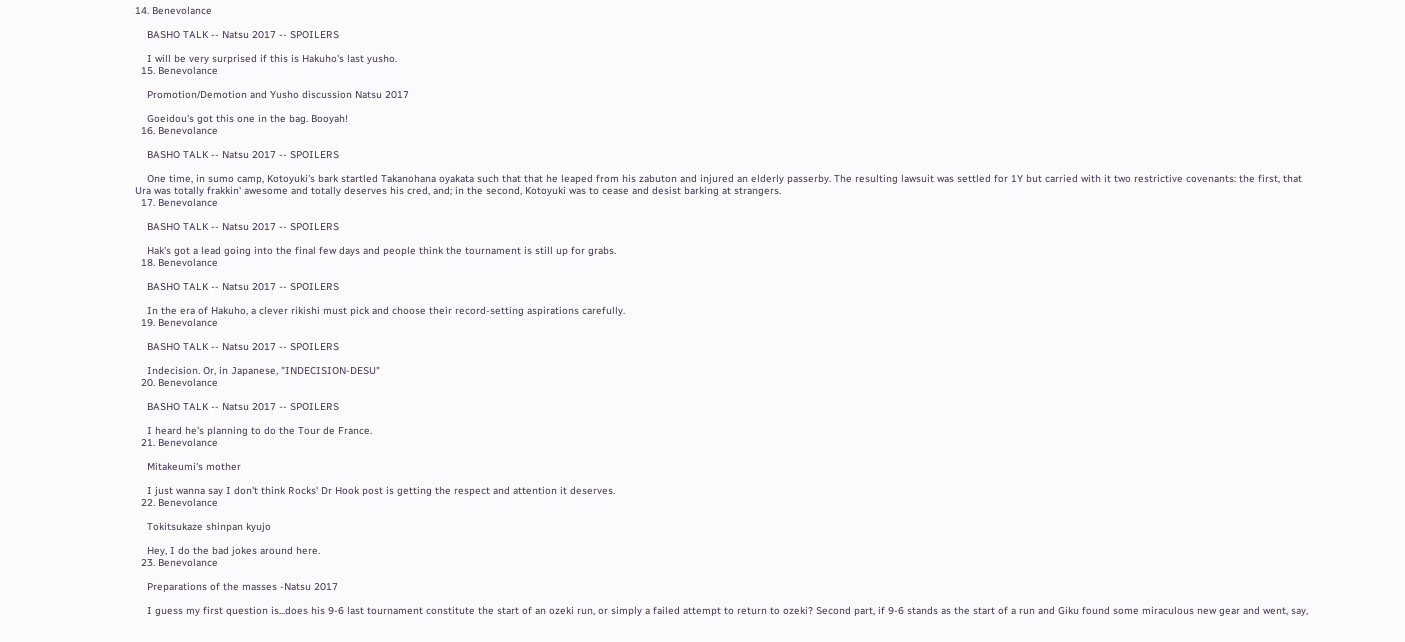14. Benevolance

    BASHO TALK -- Natsu 2017 -- SPOILERS

    I will be very surprised if this is Hakuho's last yusho.
  15. Benevolance

    Promotion/Demotion and Yusho discussion Natsu 2017

    Goeidou's got this one in the bag. Booyah!
  16. Benevolance

    BASHO TALK -- Natsu 2017 -- SPOILERS

    One time, in sumo camp, Kotoyuki's bark startled Takanohana oyakata such that that he leaped from his zabuton and injured an elderly passerby. The resulting lawsuit was settled for 1Y but carried with it two restrictive covenants: the first, that Ura was totally frakkin' awesome and totally deserves his cred, and; in the second, Kotoyuki was to cease and desist barking at strangers.
  17. Benevolance

    BASHO TALK -- Natsu 2017 -- SPOILERS

    Hak's got a lead going into the final few days and people think the tournament is still up for grabs.
  18. Benevolance

    BASHO TALK -- Natsu 2017 -- SPOILERS

    In the era of Hakuho, a clever rikishi must pick and choose their record-setting aspirations carefully.
  19. Benevolance

    BASHO TALK -- Natsu 2017 -- SPOILERS

    Indecision. Or, in Japanese, "INDECISION-DESU"
  20. Benevolance

    BASHO TALK -- Natsu 2017 -- SPOILERS

    I heard he's planning to do the Tour de France.
  21. Benevolance

    Mitakeumi's mother

    I just wanna say I don't think Rocks' Dr Hook post is getting the respect and attention it deserves.
  22. Benevolance

    Tokitsukaze shinpan kyujo

    Hey, I do the bad jokes around here.
  23. Benevolance

    Preparations of the masses -Natsu 2017

    I guess my first question is...does his 9-6 last tournament constitute the start of an ozeki run, or simply a failed attempt to return to ozeki? Second part, if 9-6 stands as the start of a run and Giku found some miraculous new gear and went, say,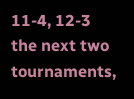11-4, 12-3 the next two tournaments,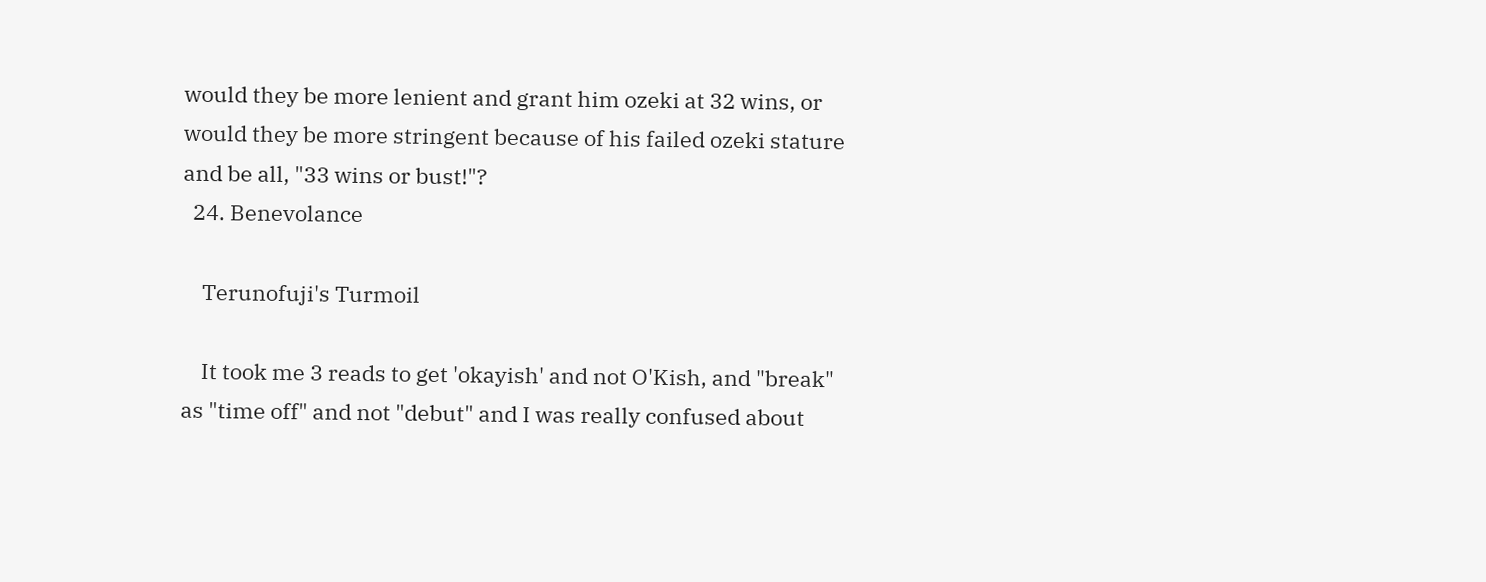would they be more lenient and grant him ozeki at 32 wins, or would they be more stringent because of his failed ozeki stature and be all, "33 wins or bust!"?
  24. Benevolance

    Terunofuji's Turmoil

    It took me 3 reads to get 'okayish' and not O'Kish, and "break" as "time off" and not "debut" and I was really confused about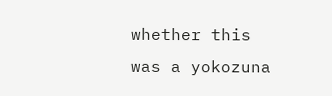whether this was a yokozuna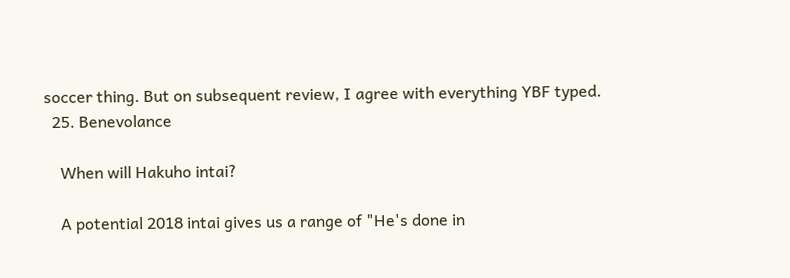soccer thing. But on subsequent review, I agree with everything YBF typed.
  25. Benevolance

    When will Hakuho intai?

    A potential 2018 intai gives us a range of "He's done in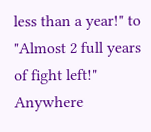less than a year!" to "Almost 2 full years of fight left!" Anywhere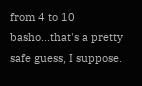from 4 to 10 basho...that's a pretty safe guess, I suppose.